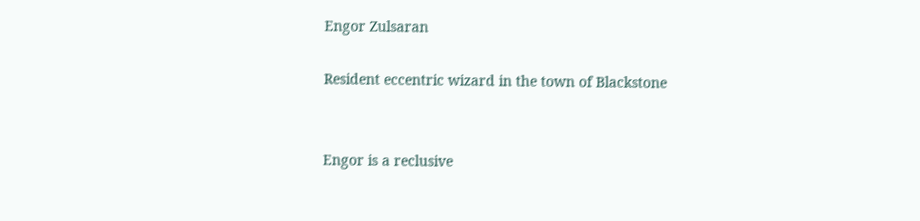Engor Zulsaran

Resident eccentric wizard in the town of Blackstone


Engor is a reclusive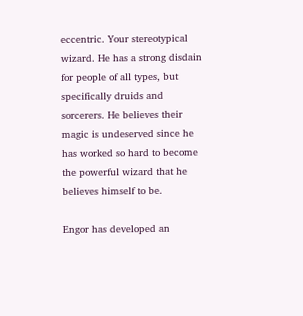eccentric. Your stereotypical wizard. He has a strong disdain for people of all types, but specifically druids and sorcerers. He believes their magic is undeserved since he has worked so hard to become the powerful wizard that he believes himself to be.

Engor has developed an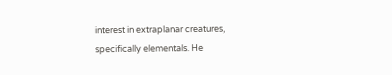interest in extraplanar creatures, specifically elementals. He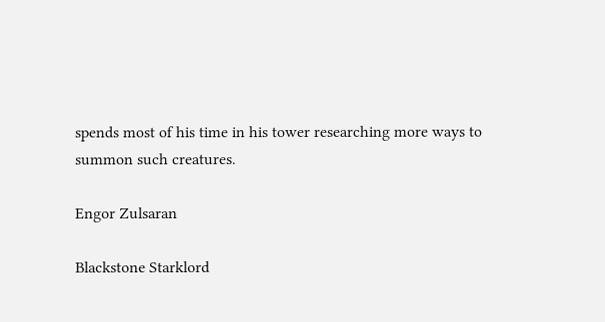spends most of his time in his tower researching more ways to summon such creatures.

Engor Zulsaran

Blackstone Starklord